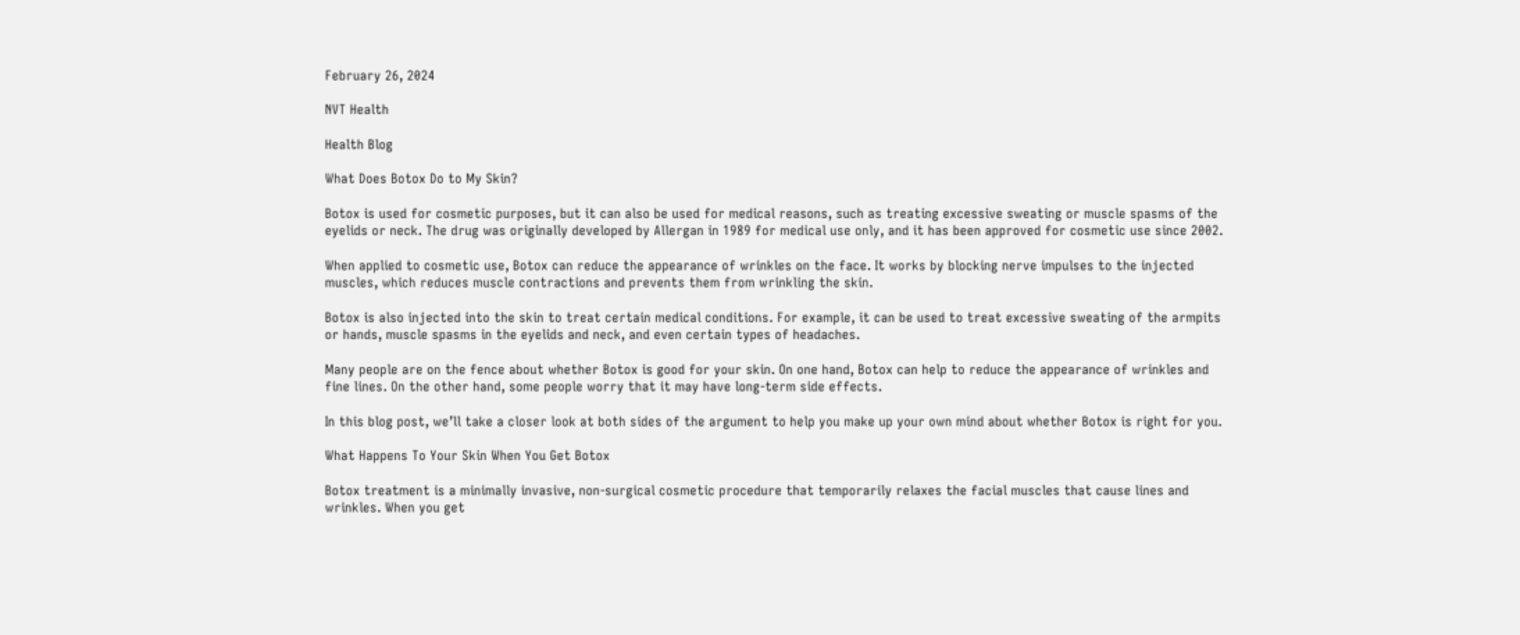February 26, 2024

NVT Health

Health Blog

What Does Botox Do to My Skin?

Botox is used for cosmetic purposes, but it can also be used for medical reasons, such as treating excessive sweating or muscle spasms of the eyelids or neck. The drug was originally developed by Allergan in 1989 for medical use only, and it has been approved for cosmetic use since 2002.

When applied to cosmetic use, Botox can reduce the appearance of wrinkles on the face. It works by blocking nerve impulses to the injected muscles, which reduces muscle contractions and prevents them from wrinkling the skin.

Botox is also injected into the skin to treat certain medical conditions. For example, it can be used to treat excessive sweating of the armpits or hands, muscle spasms in the eyelids and neck, and even certain types of headaches.

Many people are on the fence about whether Botox is good for your skin. On one hand, Botox can help to reduce the appearance of wrinkles and fine lines. On the other hand, some people worry that it may have long-term side effects.

In this blog post, we’ll take a closer look at both sides of the argument to help you make up your own mind about whether Botox is right for you.

What Happens To Your Skin When You Get Botox

Botox treatment is a minimally invasive, non-surgical cosmetic procedure that temporarily relaxes the facial muscles that cause lines and wrinkles. When you get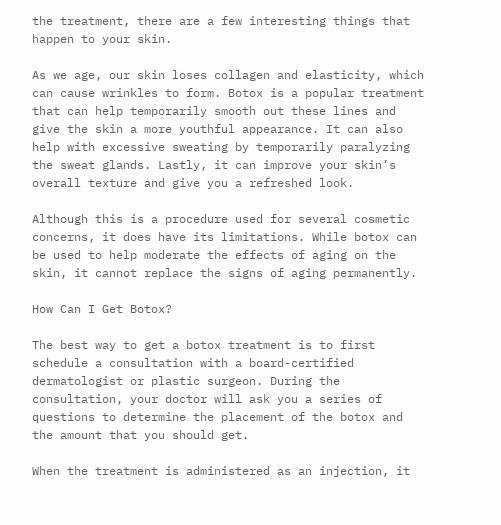the treatment, there are a few interesting things that happen to your skin.

As we age, our skin loses collagen and elasticity, which can cause wrinkles to form. Botox is a popular treatment that can help temporarily smooth out these lines and give the skin a more youthful appearance. It can also help with excessive sweating by temporarily paralyzing the sweat glands. Lastly, it can improve your skin’s overall texture and give you a refreshed look.

Although this is a procedure used for several cosmetic concerns, it does have its limitations. While botox can be used to help moderate the effects of aging on the skin, it cannot replace the signs of aging permanently.

How Can I Get Botox?

The best way to get a botox treatment is to first schedule a consultation with a board-certified dermatologist or plastic surgeon. During the consultation, your doctor will ask you a series of questions to determine the placement of the botox and the amount that you should get.

When the treatment is administered as an injection, it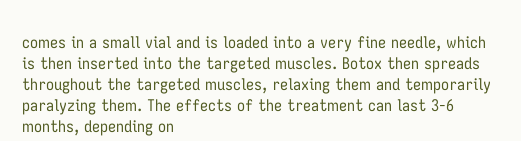comes in a small vial and is loaded into a very fine needle, which is then inserted into the targeted muscles. Botox then spreads throughout the targeted muscles, relaxing them and temporarily paralyzing them. The effects of the treatment can last 3-6 months, depending on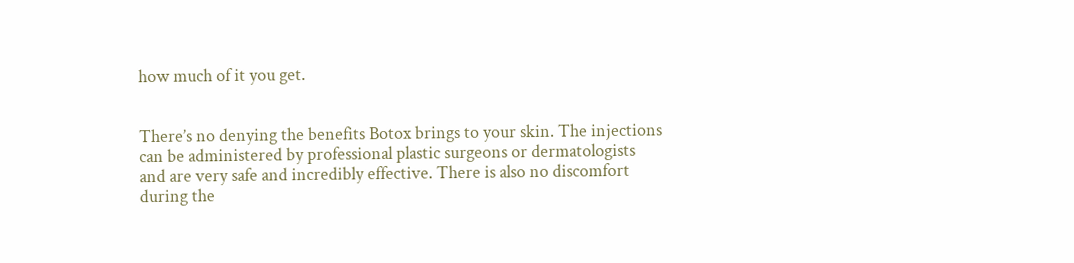how much of it you get.


There’s no denying the benefits Botox brings to your skin. The injections can be administered by professional plastic surgeons or dermatologists and are very safe and incredibly effective. There is also no discomfort during the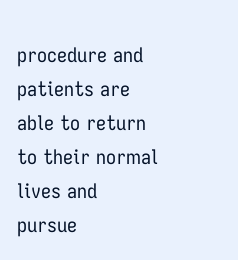procedure and patients are able to return to their normal lives and pursue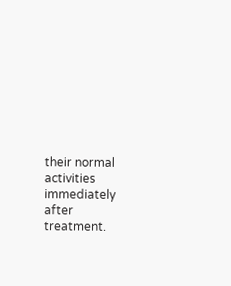their normal activities immediately after treatment.